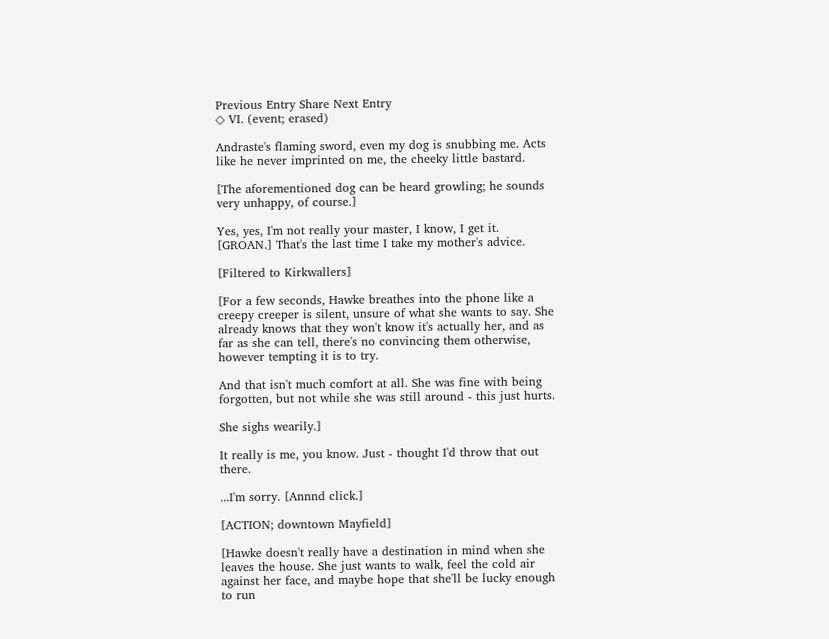Previous Entry Share Next Entry
◇ VI. (event; erased)

Andraste's flaming sword, even my dog is snubbing me. Acts like he never imprinted on me, the cheeky little bastard.

[The aforementioned dog can be heard growling; he sounds very unhappy, of course.]

Yes, yes, I'm not really your master, I know, I get it. [GROAN.] That's the last time I take my mother's advice.

[Filtered to Kirkwallers]

[For a few seconds, Hawke breathes into the phone like a creepy creeper is silent, unsure of what she wants to say. She already knows that they won't know it's actually her, and as far as she can tell, there's no convincing them otherwise, however tempting it is to try.

And that isn't much comfort at all. She was fine with being forgotten, but not while she was still around - this just hurts.

She sighs wearily.]

It really is me, you know. Just - thought I'd throw that out there.

...I'm sorry. [Annnd click.]

[ACTION; downtown Mayfield]

[Hawke doesn't really have a destination in mind when she leaves the house. She just wants to walk, feel the cold air against her face, and maybe hope that she'll be lucky enough to run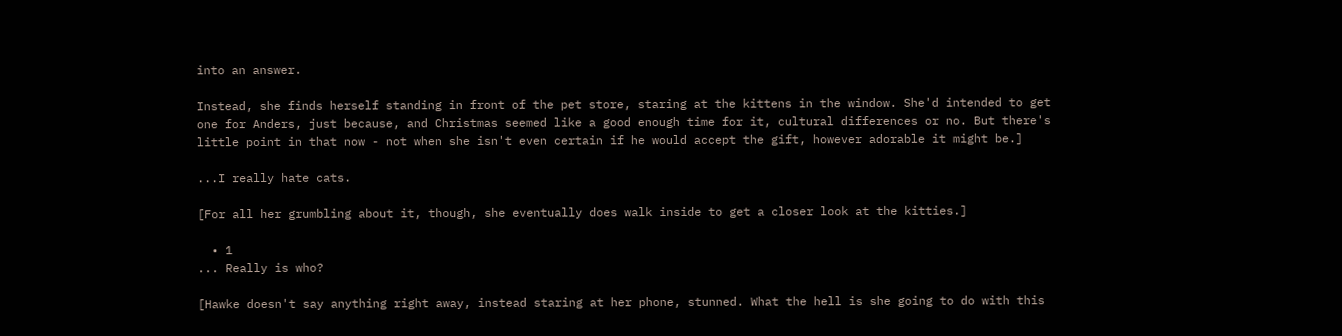into an answer.

Instead, she finds herself standing in front of the pet store, staring at the kittens in the window. She'd intended to get one for Anders, just because, and Christmas seemed like a good enough time for it, cultural differences or no. But there's little point in that now - not when she isn't even certain if he would accept the gift, however adorable it might be.]

...I really hate cats.

[For all her grumbling about it, though, she eventually does walk inside to get a closer look at the kitties.]

  • 1
... Really is who?

[Hawke doesn't say anything right away, instead staring at her phone, stunned. What the hell is she going to do with this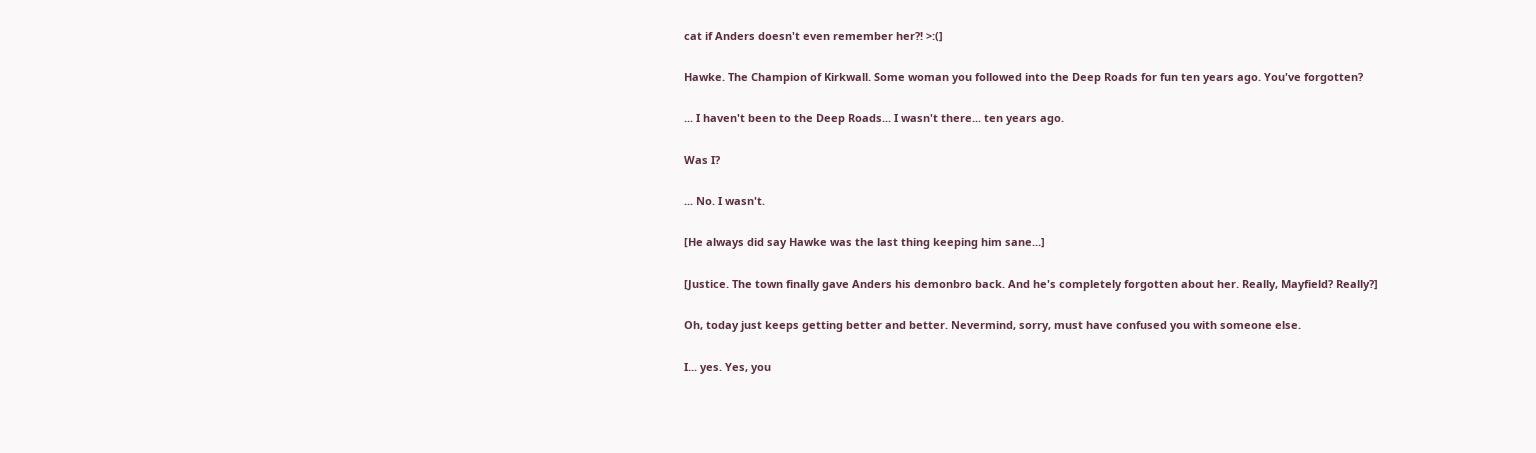cat if Anders doesn't even remember her?! >:(]

Hawke. The Champion of Kirkwall. Some woman you followed into the Deep Roads for fun ten years ago. You've forgotten?

... I haven't been to the Deep Roads... I wasn't there... ten years ago.

Was I?

... No. I wasn't.

[He always did say Hawke was the last thing keeping him sane...]

[Justice. The town finally gave Anders his demonbro back. And he's completely forgotten about her. Really, Mayfield? Really?]

Oh, today just keeps getting better and better. Nevermind, sorry, must have confused you with someone else.

I... yes. Yes, you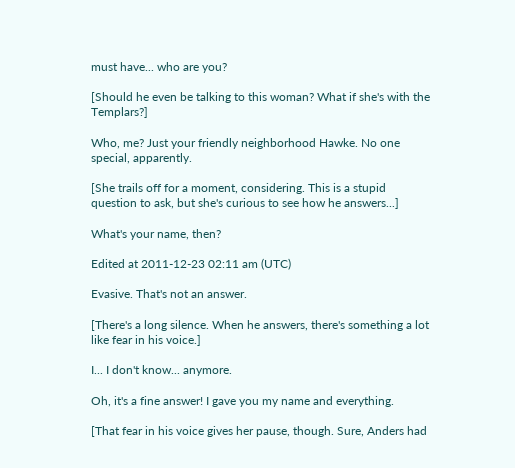must have... who are you?

[Should he even be talking to this woman? What if she's with the Templars?]

Who, me? Just your friendly neighborhood Hawke. No one special, apparently.

[She trails off for a moment, considering. This is a stupid question to ask, but she's curious to see how he answers...]

What's your name, then?

Edited at 2011-12-23 02:11 am (UTC)

Evasive. That's not an answer.

[There's a long silence. When he answers, there's something a lot like fear in his voice.]

I... I don't know... anymore.

Oh, it's a fine answer! I gave you my name and everything.

[That fear in his voice gives her pause, though. Sure, Anders had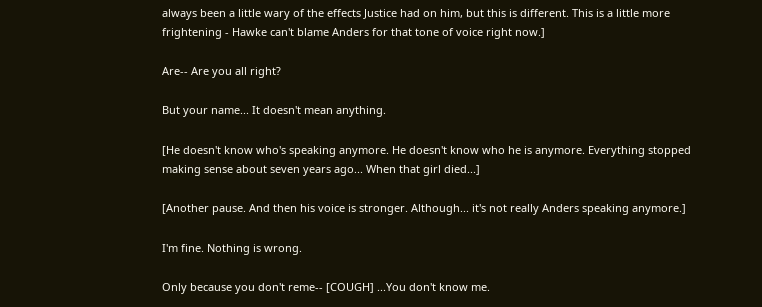always been a little wary of the effects Justice had on him, but this is different. This is a little more frightening - Hawke can't blame Anders for that tone of voice right now.]

Are-- Are you all right?

But your name... It doesn't mean anything.

[He doesn't know who's speaking anymore. He doesn't know who he is anymore. Everything stopped making sense about seven years ago... When that girl died...]

[Another pause. And then his voice is stronger. Although... it's not really Anders speaking anymore.]

I'm fine. Nothing is wrong.

Only because you don't reme-- [COUGH] ...You don't know me.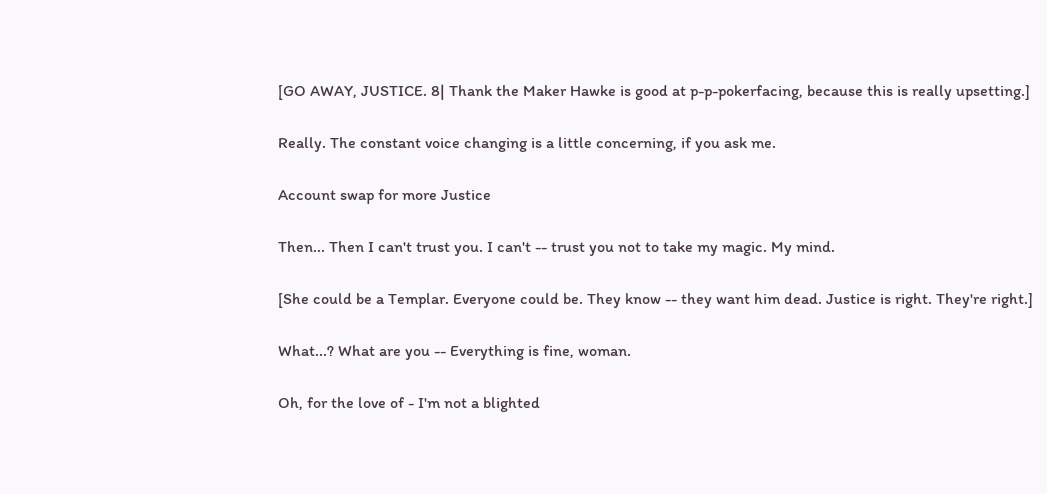[GO AWAY, JUSTICE. 8| Thank the Maker Hawke is good at p-p-pokerfacing, because this is really upsetting.]

Really. The constant voice changing is a little concerning, if you ask me.

Account swap for more Justice

Then... Then I can't trust you. I can't -- trust you not to take my magic. My mind.

[She could be a Templar. Everyone could be. They know -- they want him dead. Justice is right. They're right.]

What...? What are you -- Everything is fine, woman.

Oh, for the love of - I'm not a blighted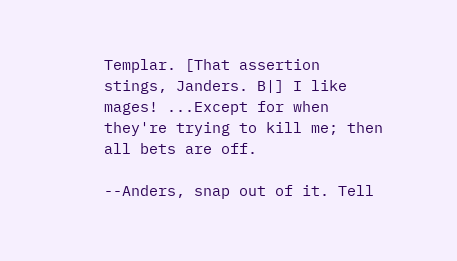Templar. [That assertion stings, Janders. B|] I like mages! ...Except for when they're trying to kill me; then all bets are off.

--Anders, snap out of it. Tell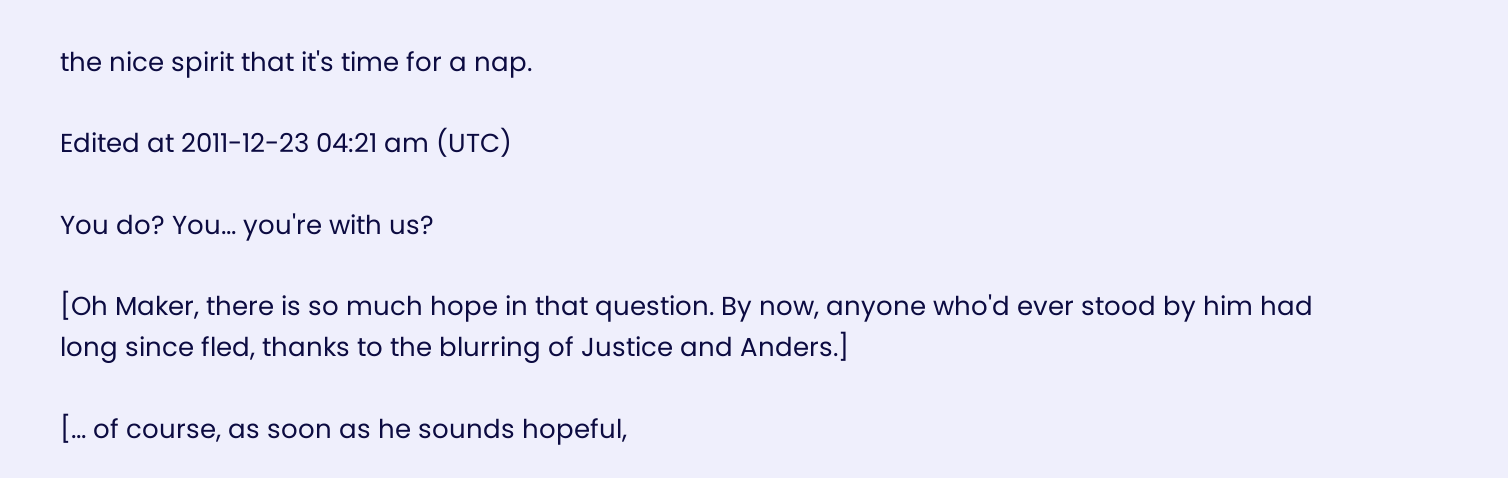the nice spirit that it's time for a nap.

Edited at 2011-12-23 04:21 am (UTC)

You do? You... you're with us?

[Oh Maker, there is so much hope in that question. By now, anyone who'd ever stood by him had long since fled, thanks to the blurring of Justice and Anders.]

[... of course, as soon as he sounds hopeful,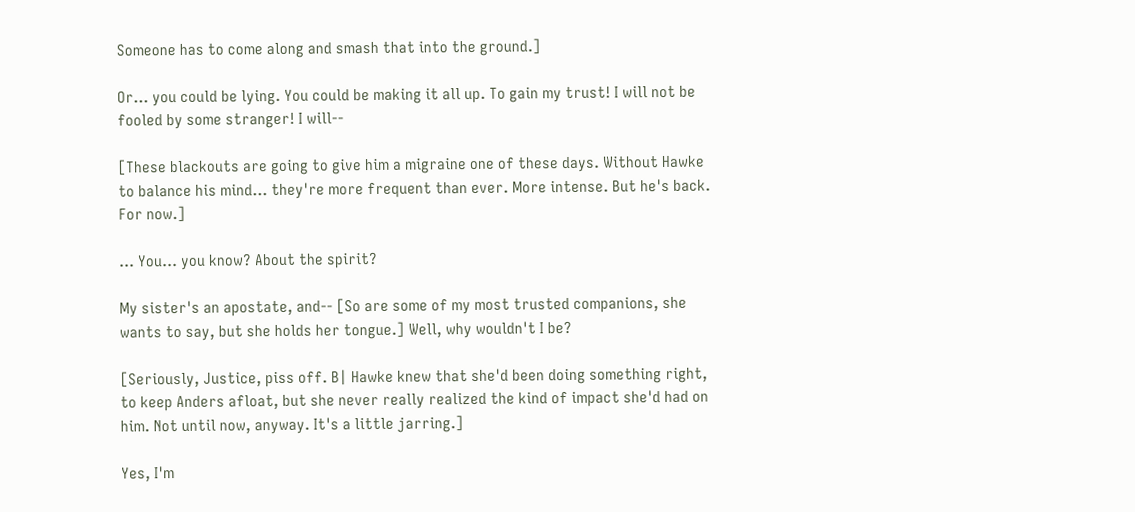Someone has to come along and smash that into the ground.]

Or... you could be lying. You could be making it all up. To gain my trust! I will not be fooled by some stranger! I will--

[These blackouts are going to give him a migraine one of these days. Without Hawke to balance his mind... they're more frequent than ever. More intense. But he's back. For now.]

... You... you know? About the spirit?

My sister's an apostate, and-- [So are some of my most trusted companions, she wants to say, but she holds her tongue.] Well, why wouldn't I be?

[Seriously, Justice, piss off. B| Hawke knew that she'd been doing something right, to keep Anders afloat, but she never really realized the kind of impact she'd had on him. Not until now, anyway. It's a little jarring.]

Yes, I'm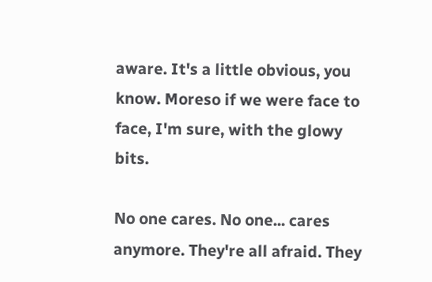aware. It's a little obvious, you know. Moreso if we were face to face, I'm sure, with the glowy bits.

No one cares. No one... cares anymore. They're all afraid. They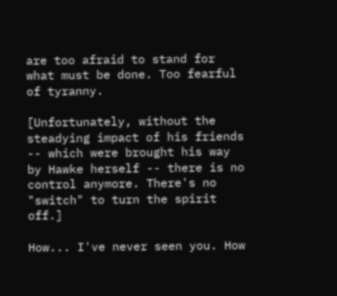are too afraid to stand for what must be done. Too fearful of tyranny.

[Unfortunately, without the steadying impact of his friends -- which were brought his way by Hawke herself -- there is no control anymore. There's no "switch" to turn the spirit off.]

How... I've never seen you. How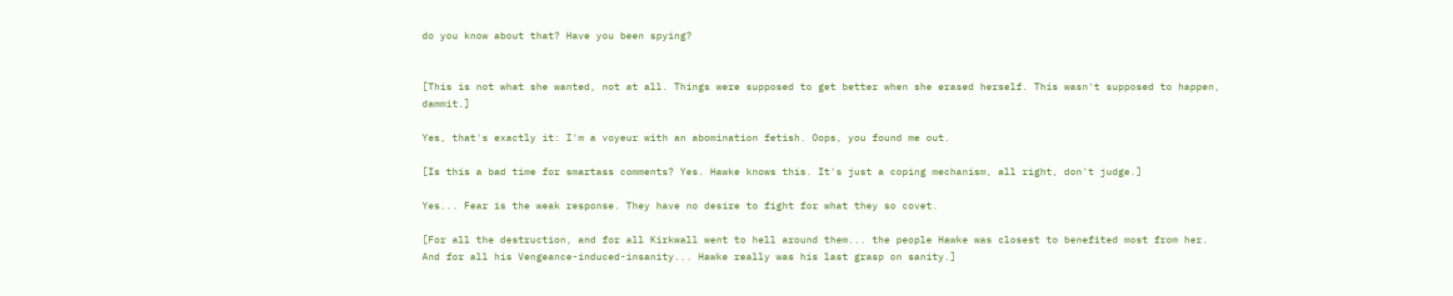do you know about that? Have you been spying?


[This is not what she wanted, not at all. Things were supposed to get better when she erased herself. This wasn't supposed to happen, dammit.]

Yes, that's exactly it: I'm a voyeur with an abomination fetish. Oops, you found me out.

[Is this a bad time for smartass comments? Yes. Hawke knows this. It's just a coping mechanism, all right, don't judge.]

Yes... Fear is the weak response. They have no desire to fight for what they so covet.

[For all the destruction, and for all Kirkwall went to hell around them... the people Hawke was closest to benefited most from her. And for all his Vengeance-induced-insanity... Hawke really was his last grasp on sanity.]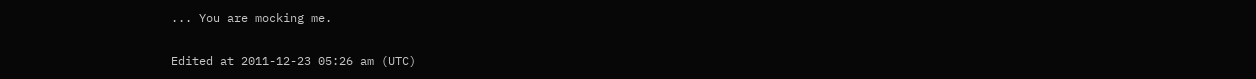... You are mocking me.

Edited at 2011-12-23 05:26 am (UTC)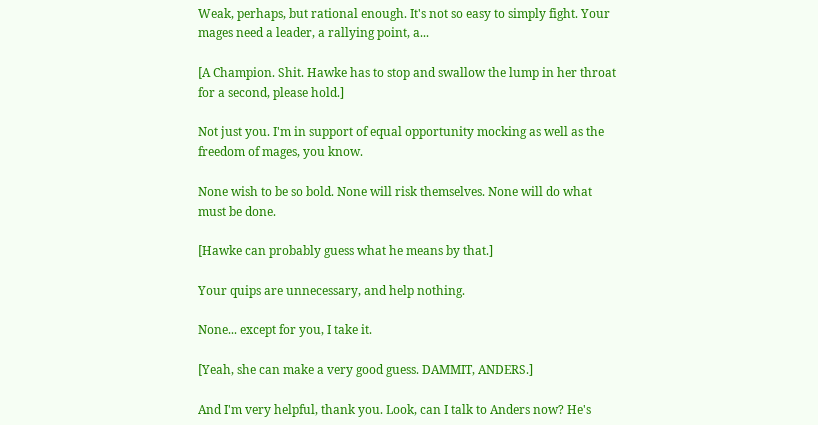Weak, perhaps, but rational enough. It's not so easy to simply fight. Your mages need a leader, a rallying point, a...

[A Champion. Shit. Hawke has to stop and swallow the lump in her throat for a second, please hold.]

Not just you. I'm in support of equal opportunity mocking as well as the freedom of mages, you know.

None wish to be so bold. None will risk themselves. None will do what must be done.

[Hawke can probably guess what he means by that.]

Your quips are unnecessary, and help nothing.

None... except for you, I take it.

[Yeah, she can make a very good guess. DAMMIT, ANDERS.]

And I'm very helpful, thank you. Look, can I talk to Anders now? He's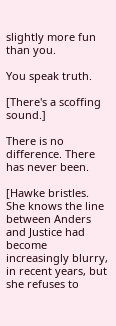slightly more fun than you.

You speak truth.

[There's a scoffing sound.]

There is no difference. There has never been.

[Hawke bristles. She knows the line between Anders and Justice had become increasingly blurry, in recent years, but she refuses to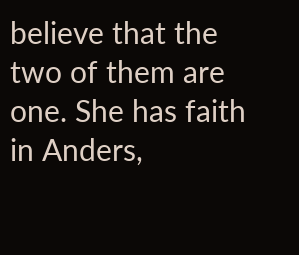believe that the two of them are one. She has faith in Anders,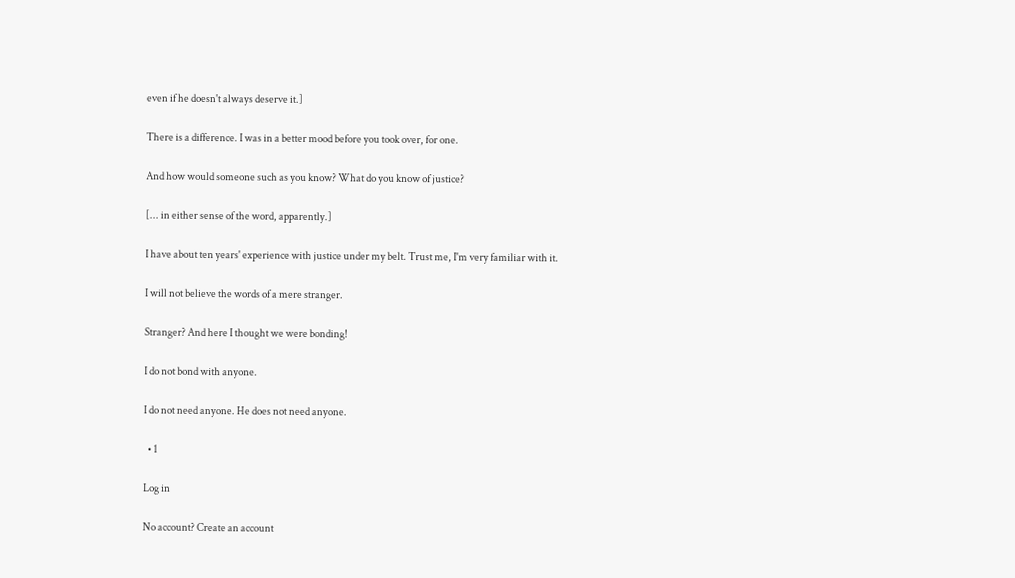even if he doesn't always deserve it.]

There is a difference. I was in a better mood before you took over, for one.

And how would someone such as you know? What do you know of justice?

[... in either sense of the word, apparently.]

I have about ten years' experience with justice under my belt. Trust me, I'm very familiar with it.

I will not believe the words of a mere stranger.

Stranger? And here I thought we were bonding!

I do not bond with anyone.

I do not need anyone. He does not need anyone.

  • 1

Log in

No account? Create an account